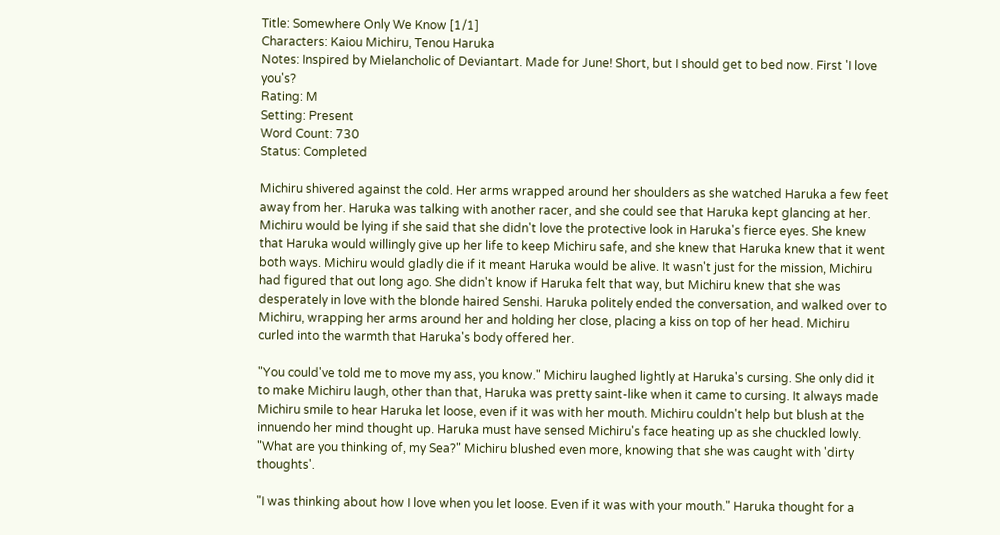Title: Somewhere Only We Know [1/1]
Characters: Kaiou Michiru, Tenou Haruka
Notes: Inspired by Mielancholic of Deviantart. Made for June! Short, but I should get to bed now. First 'I love you's?
Rating: M
Setting: Present
Word Count: 730
Status: Completed

Michiru shivered against the cold. Her arms wrapped around her shoulders as she watched Haruka a few feet away from her. Haruka was talking with another racer, and she could see that Haruka kept glancing at her. Michiru would be lying if she said that she didn't love the protective look in Haruka's fierce eyes. She knew that Haruka would willingly give up her life to keep Michiru safe, and she knew that Haruka knew that it went both ways. Michiru would gladly die if it meant Haruka would be alive. It wasn't just for the mission, Michiru had figured that out long ago. She didn't know if Haruka felt that way, but Michiru knew that she was desperately in love with the blonde haired Senshi. Haruka politely ended the conversation, and walked over to Michiru, wrapping her arms around her and holding her close, placing a kiss on top of her head. Michiru curled into the warmth that Haruka's body offered her.

"You could've told me to move my ass, you know." Michiru laughed lightly at Haruka's cursing. She only did it to make Michiru laugh, other than that, Haruka was pretty saint-like when it came to cursing. It always made Michiru smile to hear Haruka let loose, even if it was with her mouth. Michiru couldn't help but blush at the innuendo her mind thought up. Haruka must have sensed Michiru's face heating up as she chuckled lowly. "What are you thinking of, my Sea?" Michiru blushed even more, knowing that she was caught with 'dirty thoughts'.

"I was thinking about how I love when you let loose. Even if it was with your mouth." Haruka thought for a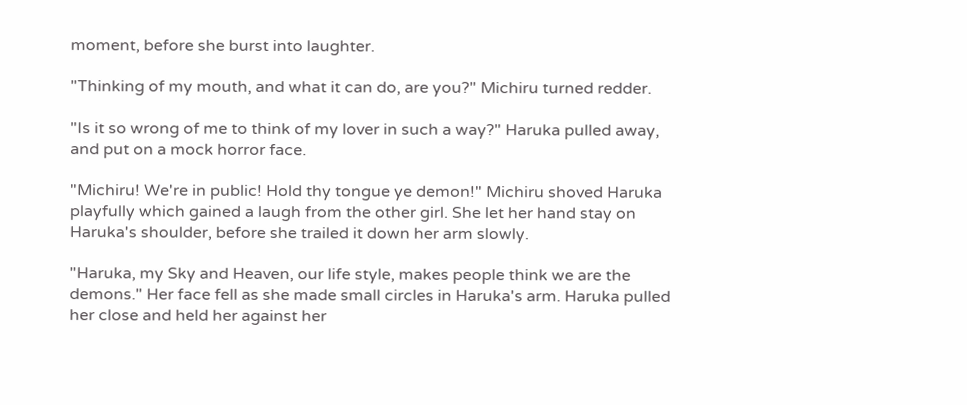moment, before she burst into laughter.

"Thinking of my mouth, and what it can do, are you?" Michiru turned redder.

"Is it so wrong of me to think of my lover in such a way?" Haruka pulled away, and put on a mock horror face.

"Michiru! We're in public! Hold thy tongue ye demon!" Michiru shoved Haruka playfully which gained a laugh from the other girl. She let her hand stay on Haruka's shoulder, before she trailed it down her arm slowly.

"Haruka, my Sky and Heaven, our life style, makes people think we are the demons." Her face fell as she made small circles in Haruka's arm. Haruka pulled her close and held her against her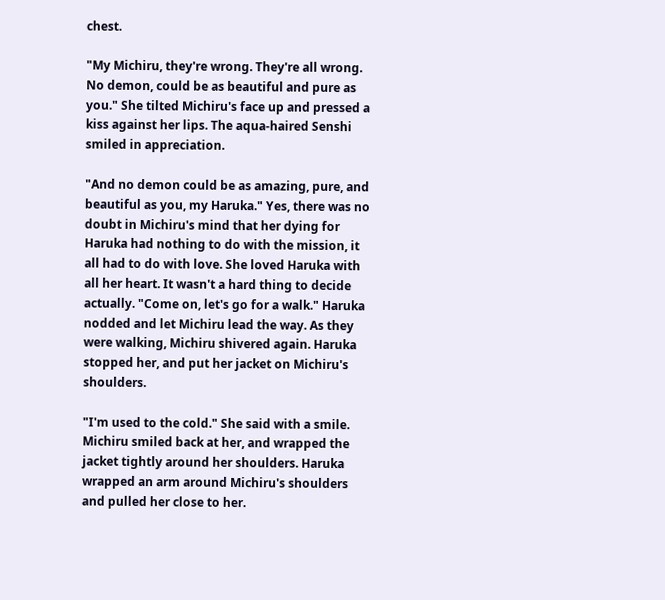chest.

"My Michiru, they're wrong. They're all wrong. No demon, could be as beautiful and pure as you." She tilted Michiru's face up and pressed a kiss against her lips. The aqua-haired Senshi smiled in appreciation.

"And no demon could be as amazing, pure, and beautiful as you, my Haruka." Yes, there was no doubt in Michiru's mind that her dying for Haruka had nothing to do with the mission, it all had to do with love. She loved Haruka with all her heart. It wasn't a hard thing to decide actually. "Come on, let's go for a walk." Haruka nodded and let Michiru lead the way. As they were walking, Michiru shivered again. Haruka stopped her, and put her jacket on Michiru's shoulders.

"I'm used to the cold." She said with a smile. Michiru smiled back at her, and wrapped the jacket tightly around her shoulders. Haruka wrapped an arm around Michiru's shoulders and pulled her close to her.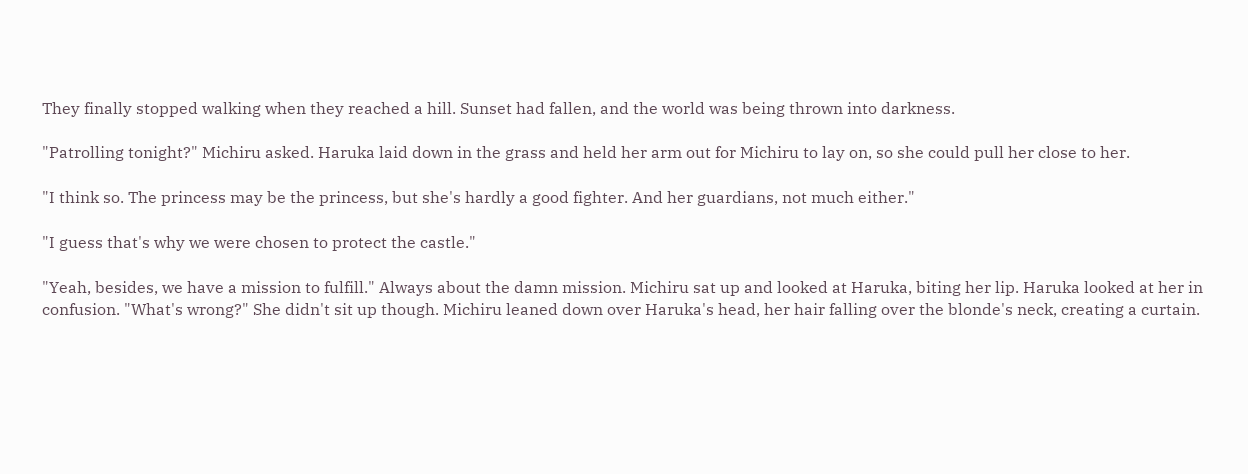They finally stopped walking when they reached a hill. Sunset had fallen, and the world was being thrown into darkness.

"Patrolling tonight?" Michiru asked. Haruka laid down in the grass and held her arm out for Michiru to lay on, so she could pull her close to her.

"I think so. The princess may be the princess, but she's hardly a good fighter. And her guardians, not much either."

"I guess that's why we were chosen to protect the castle."

"Yeah, besides, we have a mission to fulfill." Always about the damn mission. Michiru sat up and looked at Haruka, biting her lip. Haruka looked at her in confusion. "What's wrong?" She didn't sit up though. Michiru leaned down over Haruka's head, her hair falling over the blonde's neck, creating a curtain.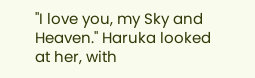"I love you, my Sky and Heaven." Haruka looked at her, with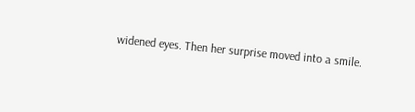widened eyes. Then her surprise moved into a smile.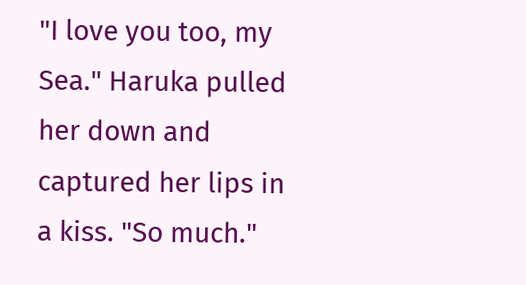"I love you too, my Sea." Haruka pulled her down and captured her lips in a kiss. "So much."